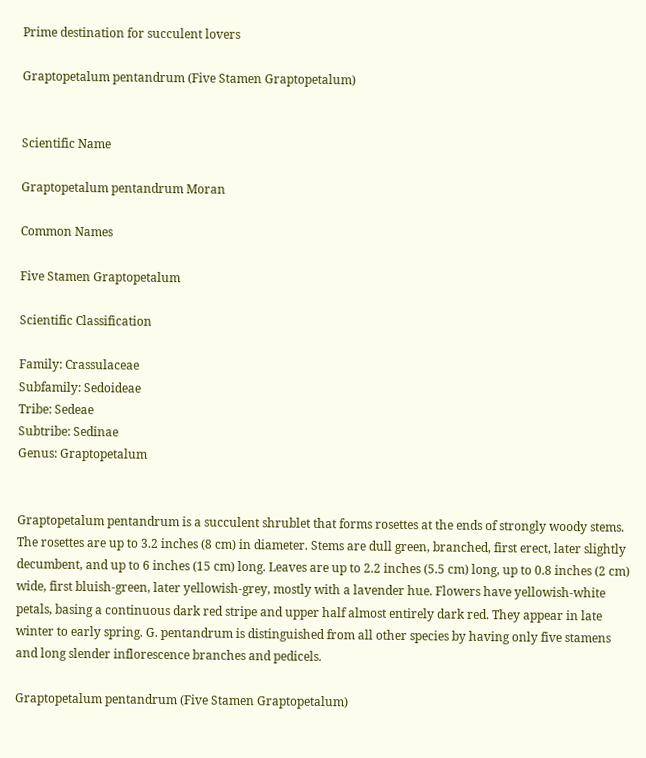Prime destination for succulent lovers

Graptopetalum pentandrum (Five Stamen Graptopetalum)


Scientific Name

Graptopetalum pentandrum Moran

Common Names

Five Stamen Graptopetalum

Scientific Classification

Family: Crassulaceae
Subfamily: Sedoideae
Tribe: Sedeae
Subtribe: Sedinae
Genus: Graptopetalum


Graptopetalum pentandrum is a succulent shrublet that forms rosettes at the ends of strongly woody stems. The rosettes are up to 3.2 inches (8 cm) in diameter. Stems are dull green, branched, first erect, later slightly decumbent, and up to 6 inches (15 cm) long. Leaves are up to 2.2 inches (5.5 cm) long, up to 0.8 inches (2 cm) wide, first bluish-green, later yellowish-grey, mostly with a lavender hue. Flowers have yellowish-white petals, basing a continuous dark red stripe and upper half almost entirely dark red. They appear in late winter to early spring. G. pentandrum is distinguished from all other species by having only five stamens and long slender inflorescence branches and pedicels.

Graptopetalum pentandrum (Five Stamen Graptopetalum)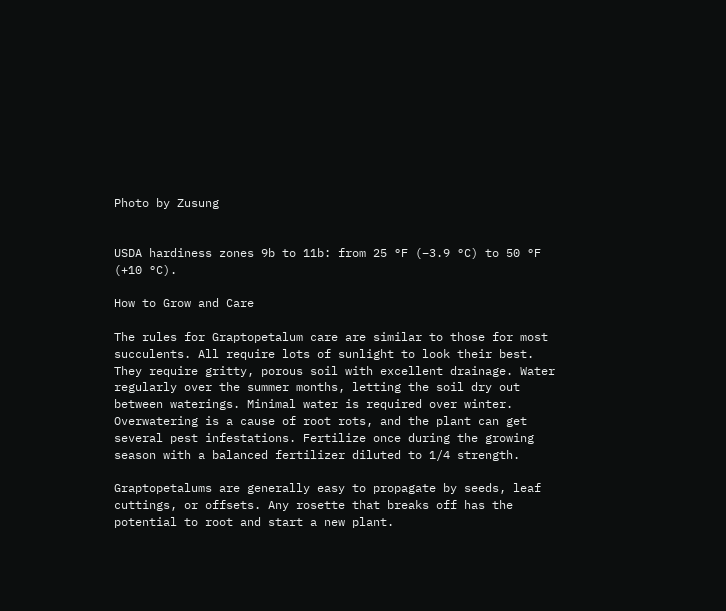Photo by Zusung


USDA hardiness zones 9b to 11b: from 25 °F (−3.9 °C) to 50 °F (+10 °C).

How to Grow and Care

The rules for Graptopetalum care are similar to those for most succulents. All require lots of sunlight to look their best. They require gritty, porous soil with excellent drainage. Water regularly over the summer months, letting the soil dry out between waterings. Minimal water is required over winter. Overwatering is a cause of root rots, and the plant can get several pest infestations. Fertilize once during the growing season with a balanced fertilizer diluted to 1/4 strength.

Graptopetalums are generally easy to propagate by seeds, leaf cuttings, or offsets. Any rosette that breaks off has the potential to root and start a new plant.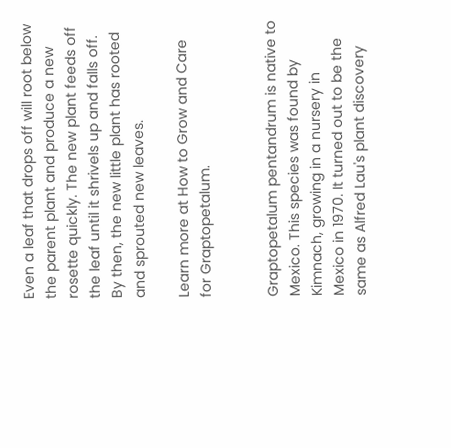Even a leaf that drops off will root below the parent plant and produce a new rosette quickly. The new plant feeds off the leaf until it shrivels up and falls off. By then, the new little plant has rooted and sprouted new leaves.

Learn more at How to Grow and Care for Graptopetalum.


Graptopetalum pentandrum is native to Mexico. This species was found by Kimnach, growing in a nursery in Mexico in 1970. It turned out to be the same as Alfred Lau's plant discovery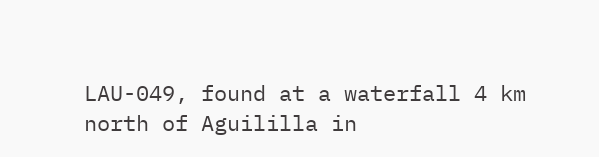LAU-049, found at a waterfall 4 km north of Aguililla in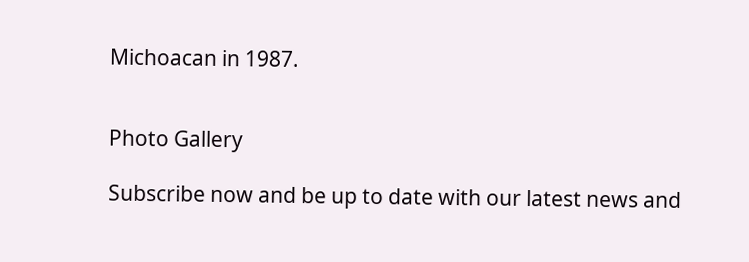Michoacan in 1987.


Photo Gallery

Subscribe now and be up to date with our latest news and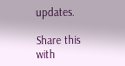updates.

Share this with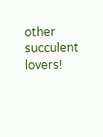other succulent lovers!